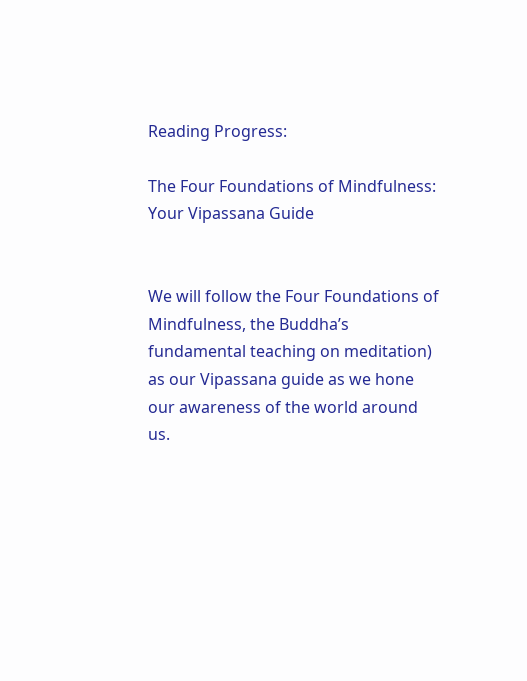Reading Progress:

The Four Foundations of Mindfulness: Your Vipassana Guide


We will follow the Four Foundations of Mindfulness, the Buddha’s fundamental teaching on meditation) as our Vipassana guide as we hone our awareness of the world around us.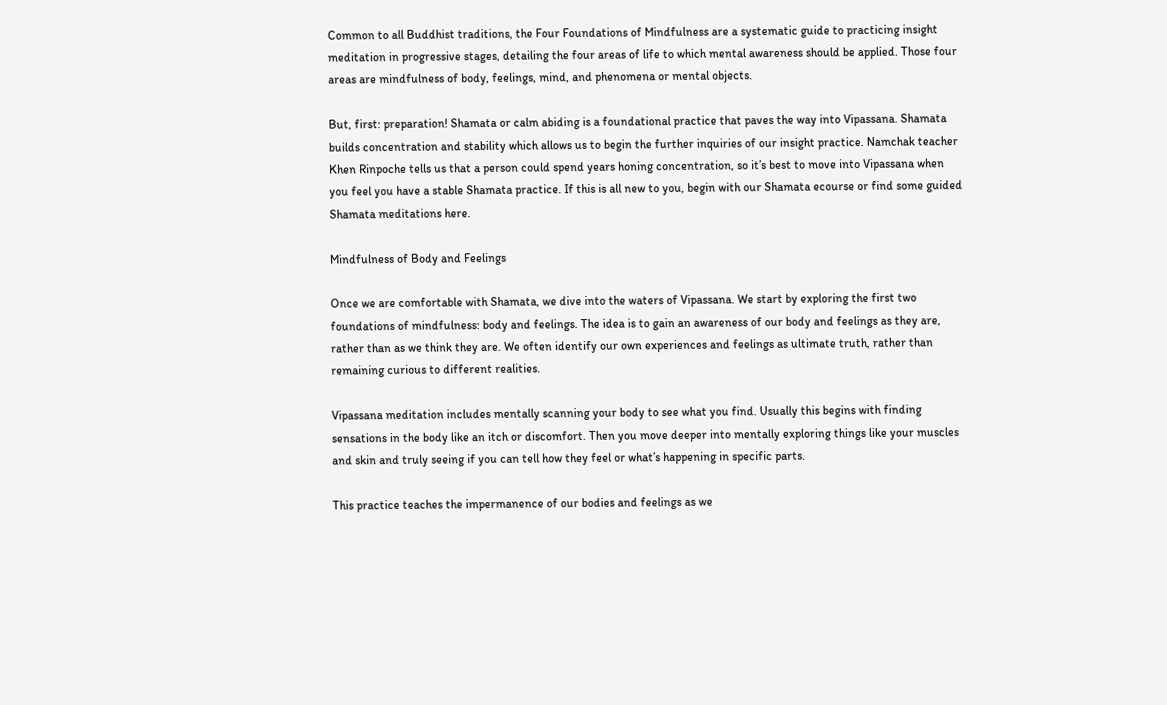Common to all Buddhist traditions, the Four Foundations of Mindfulness are a systematic guide to practicing insight meditation in progressive stages, detailing the four areas of life to which mental awareness should be applied. Those four areas are mindfulness of body, feelings, mind, and phenomena or mental objects.

But, first: preparation! Shamata or calm abiding is a foundational practice that paves the way into Vipassana. Shamata builds concentration and stability which allows us to begin the further inquiries of our insight practice. Namchak teacher Khen Rinpoche tells us that a person could spend years honing concentration, so it’s best to move into Vipassana when you feel you have a stable Shamata practice. If this is all new to you, begin with our Shamata ecourse or find some guided Shamata meditations here.

Mindfulness of Body and Feelings

Once we are comfortable with Shamata, we dive into the waters of Vipassana. We start by exploring the first two foundations of mindfulness: body and feelings. The idea is to gain an awareness of our body and feelings as they are, rather than as we think they are. We often identify our own experiences and feelings as ultimate truth, rather than remaining curious to different realities.

Vipassana meditation includes mentally scanning your body to see what you find. Usually this begins with finding sensations in the body like an itch or discomfort. Then you move deeper into mentally exploring things like your muscles and skin and truly seeing if you can tell how they feel or what’s happening in specific parts.

This practice teaches the impermanence of our bodies and feelings as we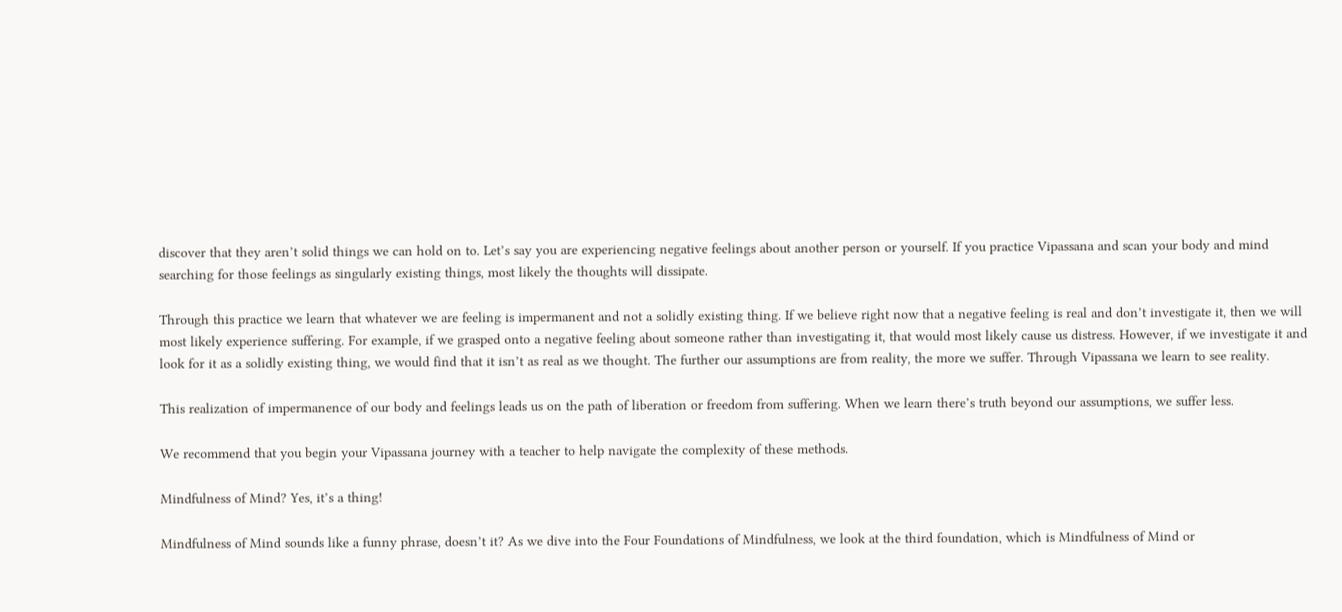discover that they aren’t solid things we can hold on to. Let’s say you are experiencing negative feelings about another person or yourself. If you practice Vipassana and scan your body and mind searching for those feelings as singularly existing things, most likely the thoughts will dissipate.

Through this practice we learn that whatever we are feeling is impermanent and not a solidly existing thing. If we believe right now that a negative feeling is real and don’t investigate it, then we will most likely experience suffering. For example, if we grasped onto a negative feeling about someone rather than investigating it, that would most likely cause us distress. However, if we investigate it and look for it as a solidly existing thing, we would find that it isn’t as real as we thought. The further our assumptions are from reality, the more we suffer. Through Vipassana we learn to see reality.

This realization of impermanence of our body and feelings leads us on the path of liberation or freedom from suffering. When we learn there’s truth beyond our assumptions, we suffer less.

We recommend that you begin your Vipassana journey with a teacher to help navigate the complexity of these methods.

Mindfulness of Mind? Yes, it’s a thing!

Mindfulness of Mind sounds like a funny phrase, doesn’t it? As we dive into the Four Foundations of Mindfulness, we look at the third foundation, which is Mindfulness of Mind or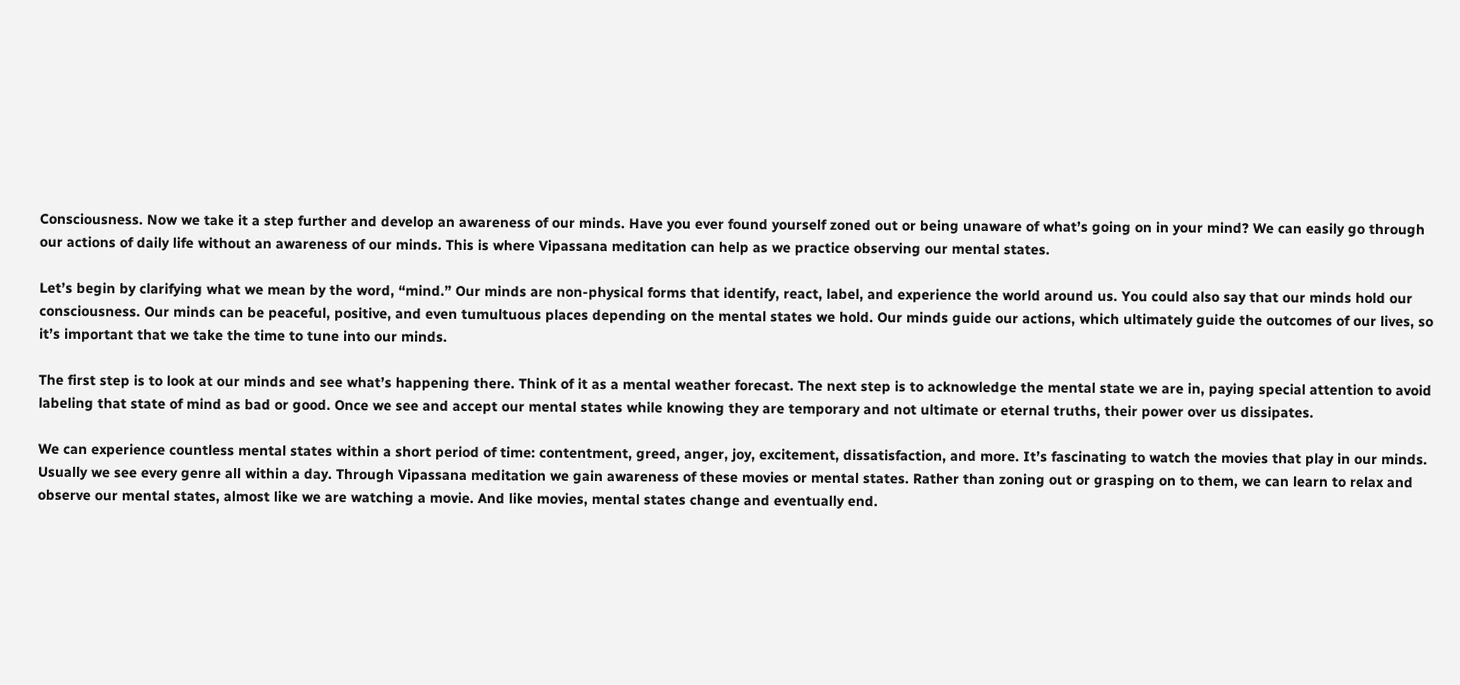Consciousness. Now we take it a step further and develop an awareness of our minds. Have you ever found yourself zoned out or being unaware of what’s going on in your mind? We can easily go through our actions of daily life without an awareness of our minds. This is where Vipassana meditation can help as we practice observing our mental states.

Let’s begin by clarifying what we mean by the word, “mind.” Our minds are non-physical forms that identify, react, label, and experience the world around us. You could also say that our minds hold our consciousness. Our minds can be peaceful, positive, and even tumultuous places depending on the mental states we hold. Our minds guide our actions, which ultimately guide the outcomes of our lives, so it’s important that we take the time to tune into our minds.

The first step is to look at our minds and see what’s happening there. Think of it as a mental weather forecast. The next step is to acknowledge the mental state we are in, paying special attention to avoid labeling that state of mind as bad or good. Once we see and accept our mental states while knowing they are temporary and not ultimate or eternal truths, their power over us dissipates.

We can experience countless mental states within a short period of time: contentment, greed, anger, joy, excitement, dissatisfaction, and more. It’s fascinating to watch the movies that play in our minds. Usually we see every genre all within a day. Through Vipassana meditation we gain awareness of these movies or mental states. Rather than zoning out or grasping on to them, we can learn to relax and observe our mental states, almost like we are watching a movie. And like movies, mental states change and eventually end.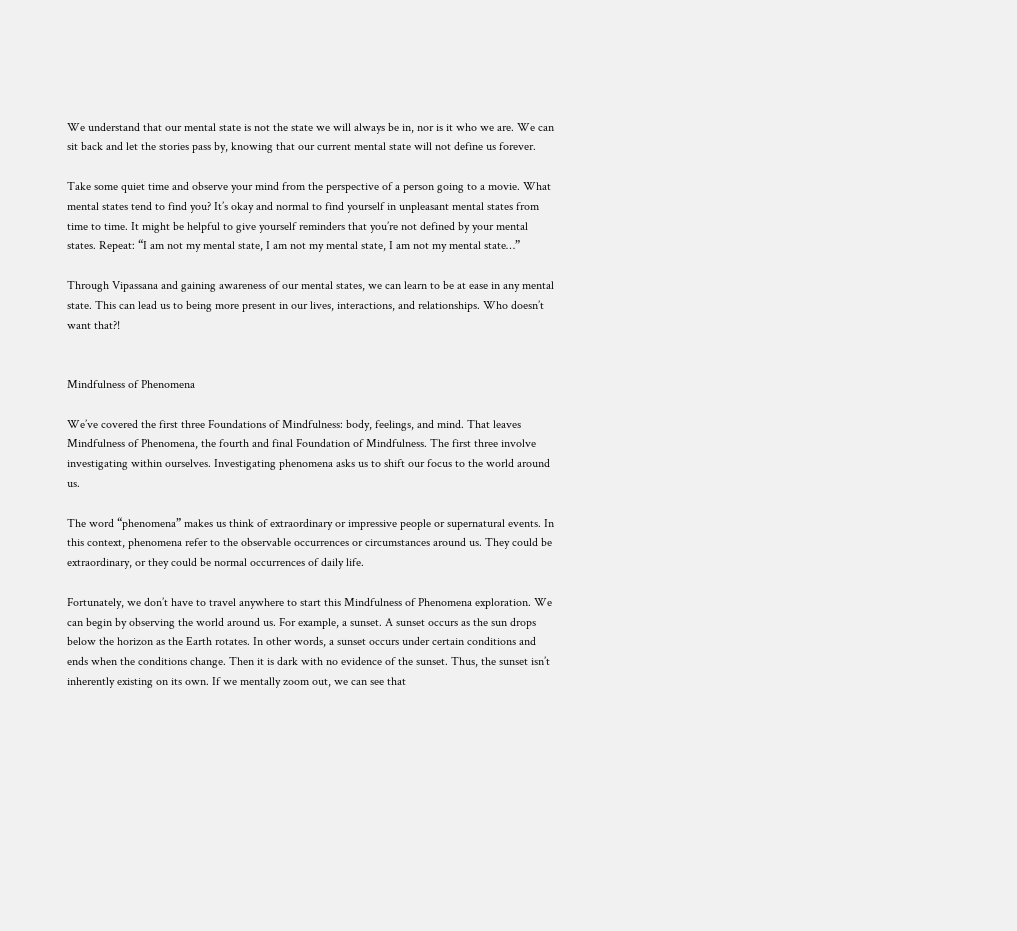We understand that our mental state is not the state we will always be in, nor is it who we are. We can sit back and let the stories pass by, knowing that our current mental state will not define us forever.

Take some quiet time and observe your mind from the perspective of a person going to a movie. What mental states tend to find you? It’s okay and normal to find yourself in unpleasant mental states from time to time. It might be helpful to give yourself reminders that you’re not defined by your mental states. Repeat: “I am not my mental state, I am not my mental state, I am not my mental state…”

Through Vipassana and gaining awareness of our mental states, we can learn to be at ease in any mental state. This can lead us to being more present in our lives, interactions, and relationships. Who doesn’t want that?!


Mindfulness of Phenomena

We’ve covered the first three Foundations of Mindfulness: body, feelings, and mind. That leaves Mindfulness of Phenomena, the fourth and final Foundation of Mindfulness. The first three involve investigating within ourselves. Investigating phenomena asks us to shift our focus to the world around us.

The word “phenomena” makes us think of extraordinary or impressive people or supernatural events. In this context, phenomena refer to the observable occurrences or circumstances around us. They could be extraordinary, or they could be normal occurrences of daily life.

Fortunately, we don’t have to travel anywhere to start this Mindfulness of Phenomena exploration. We can begin by observing the world around us. For example, a sunset. A sunset occurs as the sun drops below the horizon as the Earth rotates. In other words, a sunset occurs under certain conditions and ends when the conditions change. Then it is dark with no evidence of the sunset. Thus, the sunset isn’t inherently existing on its own. If we mentally zoom out, we can see that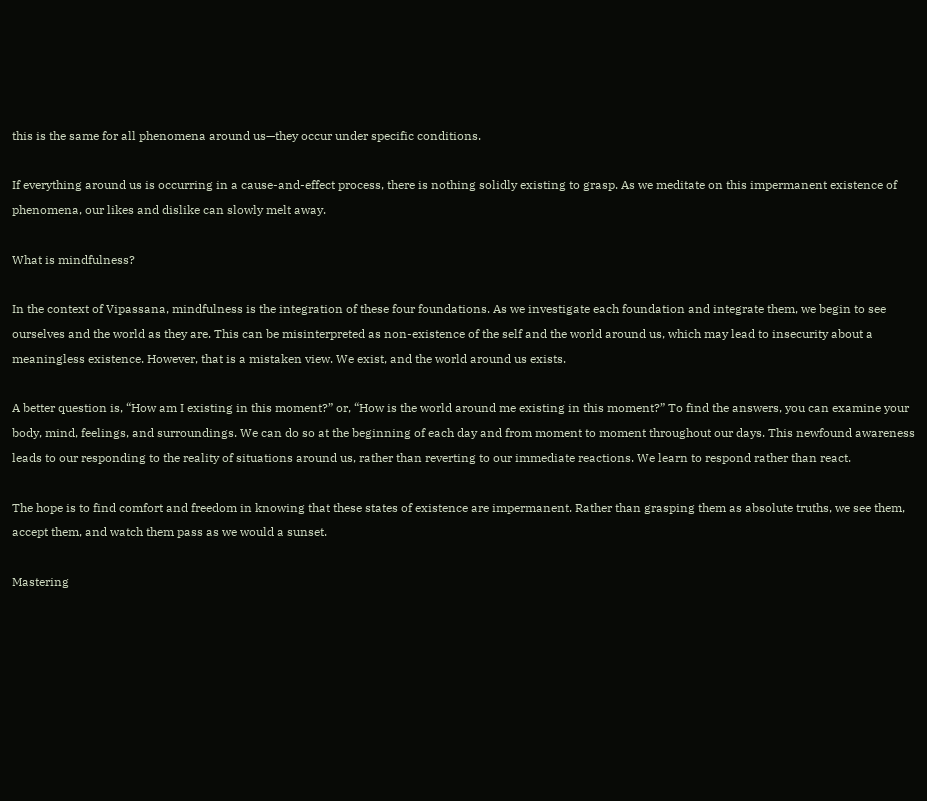this is the same for all phenomena around us—they occur under specific conditions.

If everything around us is occurring in a cause-and-effect process, there is nothing solidly existing to grasp. As we meditate on this impermanent existence of phenomena, our likes and dislike can slowly melt away.

What is mindfulness?

In the context of Vipassana, mindfulness is the integration of these four foundations. As we investigate each foundation and integrate them, we begin to see ourselves and the world as they are. This can be misinterpreted as non-existence of the self and the world around us, which may lead to insecurity about a meaningless existence. However, that is a mistaken view. We exist, and the world around us exists.

A better question is, “How am I existing in this moment?” or, “How is the world around me existing in this moment?” To find the answers, you can examine your body, mind, feelings, and surroundings. We can do so at the beginning of each day and from moment to moment throughout our days. This newfound awareness leads to our responding to the reality of situations around us, rather than reverting to our immediate reactions. We learn to respond rather than react.

The hope is to find comfort and freedom in knowing that these states of existence are impermanent. Rather than grasping them as absolute truths, we see them, accept them, and watch them pass as we would a sunset.

Mastering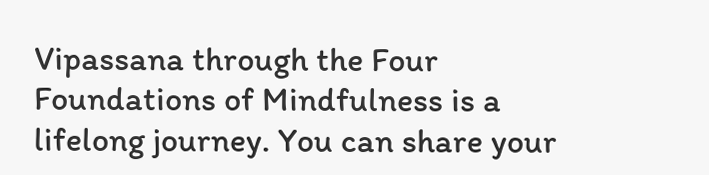Vipassana through the Four Foundations of Mindfulness is a lifelong journey. You can share your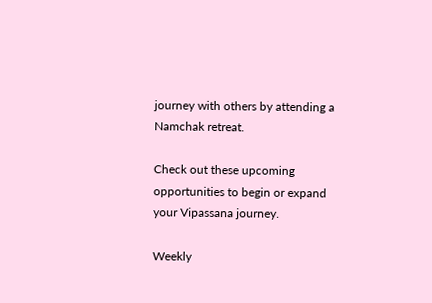journey with others by attending a Namchak retreat.

Check out these upcoming opportunities to begin or expand your Vipassana journey.

Weekly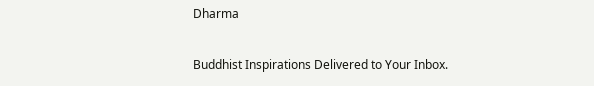Dharma

Buddhist Inspirations Delivered to Your Inbox.